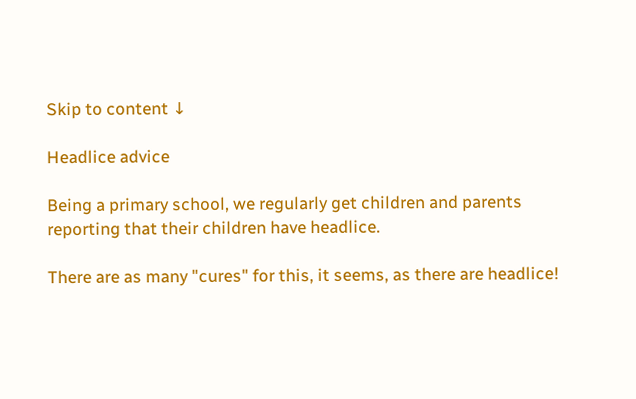Skip to content ↓

Headlice advice

Being a primary school, we regularly get children and parents reporting that their children have headlice.

There are as many "cures" for this, it seems, as there are headlice!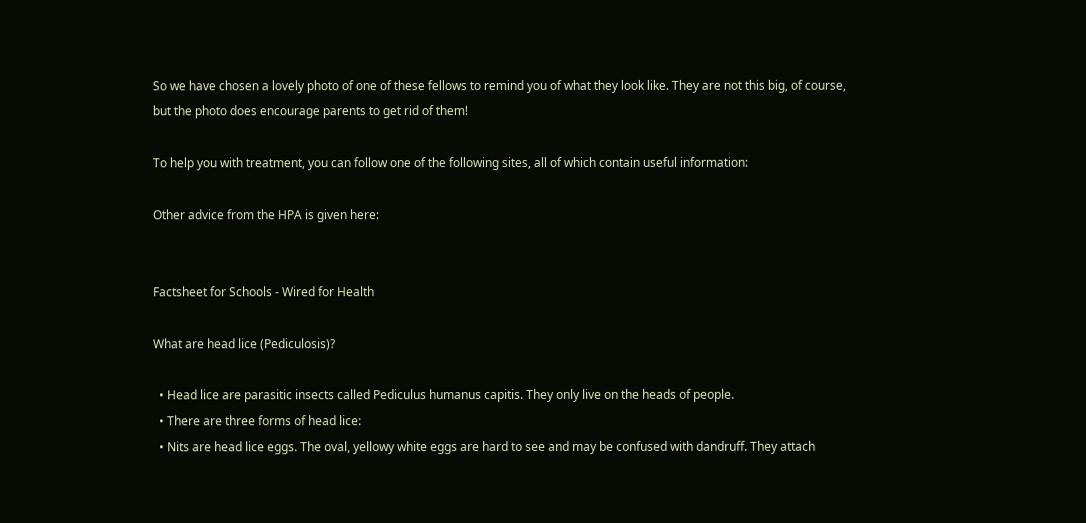So we have chosen a lovely photo of one of these fellows to remind you of what they look like. They are not this big, of course, but the photo does encourage parents to get rid of them!

To help you with treatment, you can follow one of the following sites, all of which contain useful information:

Other advice from the HPA is given here:


Factsheet for Schools - Wired for Health

What are head lice (Pediculosis)?

  • Head lice are parasitic insects called Pediculus humanus capitis. They only live on the heads of people.
  • There are three forms of head lice:
  • Nits are head lice eggs. The oval, yellowy white eggs are hard to see and may be confused with dandruff. They attach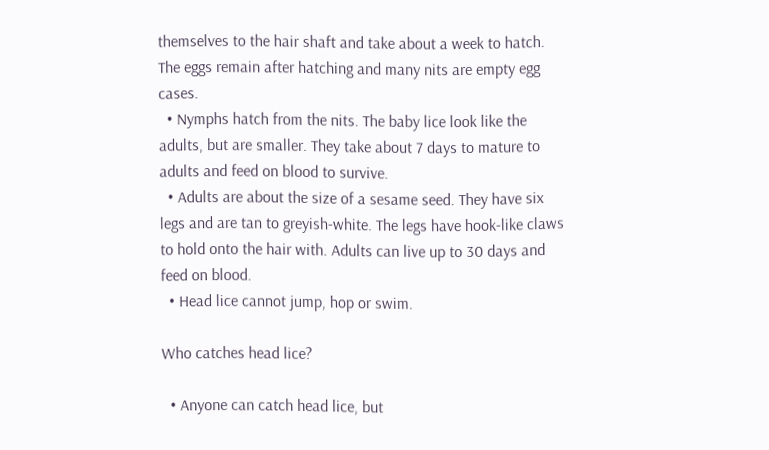themselves to the hair shaft and take about a week to hatch. The eggs remain after hatching and many nits are empty egg cases.
  • Nymphs hatch from the nits. The baby lice look like the adults, but are smaller. They take about 7 days to mature to adults and feed on blood to survive.
  • Adults are about the size of a sesame seed. They have six legs and are tan to greyish-white. The legs have hook-like claws to hold onto the hair with. Adults can live up to 30 days and feed on blood.
  • Head lice cannot jump, hop or swim.

Who catches head lice?

  • Anyone can catch head lice, but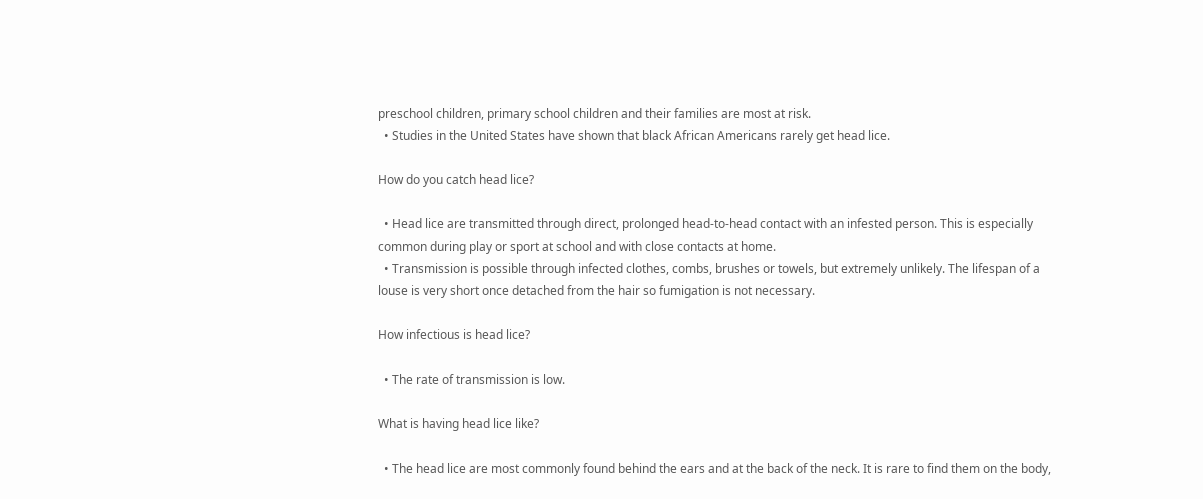preschool children, primary school children and their families are most at risk.
  • Studies in the United States have shown that black African Americans rarely get head lice.

How do you catch head lice?

  • Head lice are transmitted through direct, prolonged head-to-head contact with an infested person. This is especially common during play or sport at school and with close contacts at home.
  • Transmission is possible through infected clothes, combs, brushes or towels, but extremely unlikely. The lifespan of a louse is very short once detached from the hair so fumigation is not necessary.

How infectious is head lice?

  • The rate of transmission is low.

What is having head lice like?

  • The head lice are most commonly found behind the ears and at the back of the neck. It is rare to find them on the body,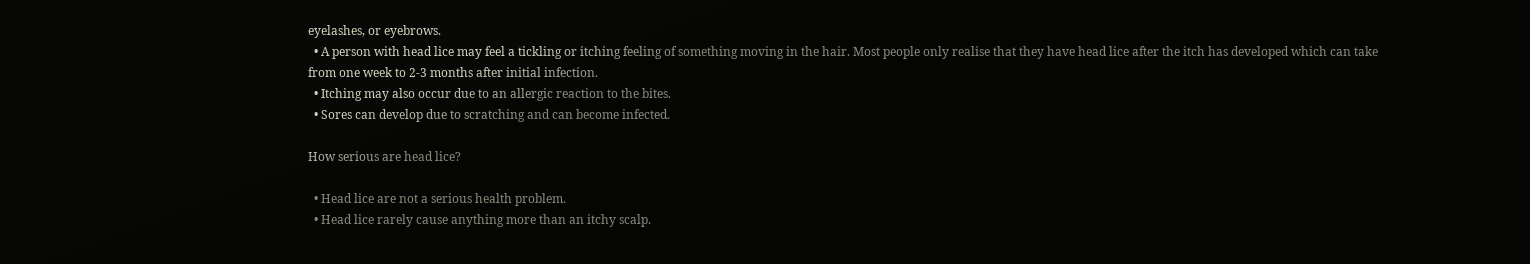eyelashes, or eyebrows.
  • A person with head lice may feel a tickling or itching feeling of something moving in the hair. Most people only realise that they have head lice after the itch has developed which can take from one week to 2-3 months after initial infection.
  • Itching may also occur due to an allergic reaction to the bites.
  • Sores can develop due to scratching and can become infected.

How serious are head lice?

  • Head lice are not a serious health problem.
  • Head lice rarely cause anything more than an itchy scalp.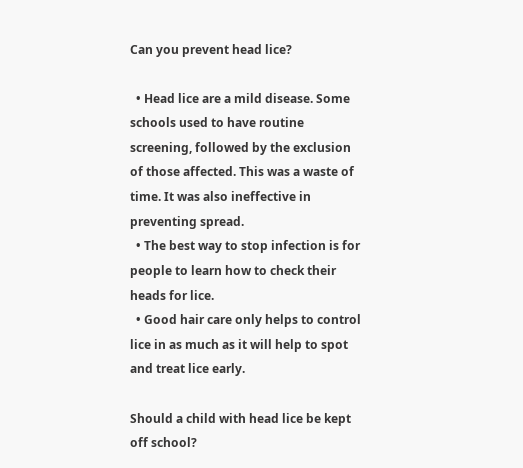Can you prevent head lice?

  • Head lice are a mild disease. Some schools used to have routine screening, followed by the exclusion of those affected. This was a waste of time. It was also ineffective in preventing spread.
  • The best way to stop infection is for people to learn how to check their heads for lice.
  • Good hair care only helps to control lice in as much as it will help to spot and treat lice early.

Should a child with head lice be kept off school?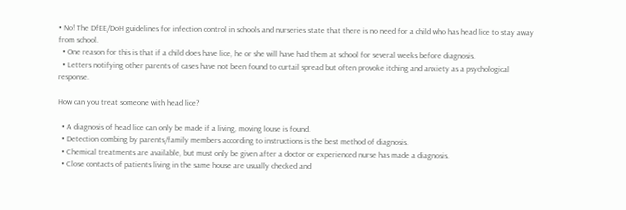• No! The DfEE/DoH guidelines for infection control in schools and nurseries state that there is no need for a child who has head lice to stay away from school.
  • One reason for this is that if a child does have lice, he or she will have had them at school for several weeks before diagnosis.
  • Letters notifying other parents of cases have not been found to curtail spread but often provoke itching and anxiety as a psychological response.

How can you treat someone with head lice?

  • A diagnosis of head lice can only be made if a living, moving louse is found.
  • Detection combing by parents/family members according to instructions is the best method of diagnosis.
  • Chemical treatments are available, but must only be given after a doctor or experienced nurse has made a diagnosis.
  • Close contacts of patients living in the same house are usually checked and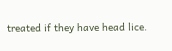treated if they have head lice.